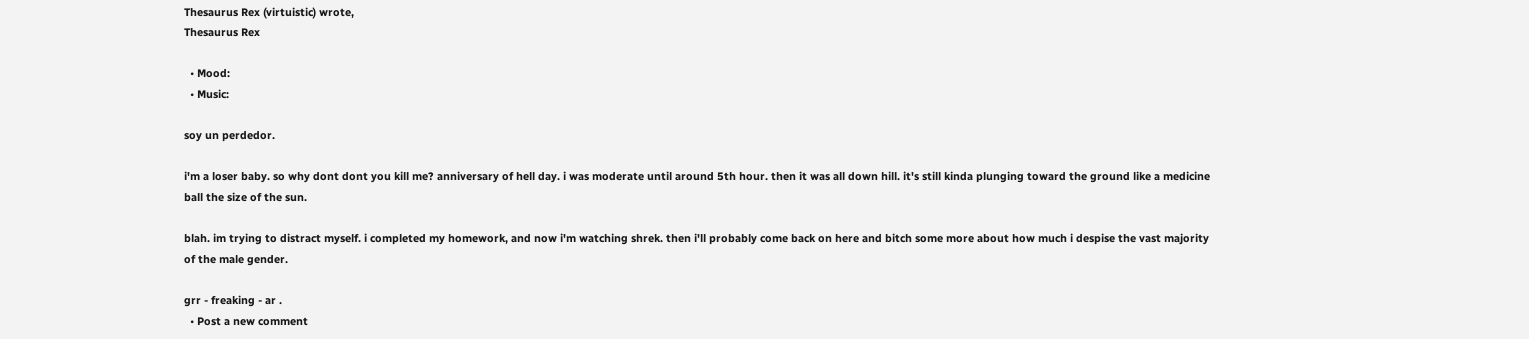Thesaurus Rex (virtuistic) wrote,
Thesaurus Rex

  • Mood:
  • Music:

soy un perdedor.

i'm a loser baby. so why dont dont you kill me? anniversary of hell day. i was moderate until around 5th hour. then it was all down hill. it's still kinda plunging toward the ground like a medicine ball the size of the sun.

blah. im trying to distract myself. i completed my homework, and now i'm watching shrek. then i'll probably come back on here and bitch some more about how much i despise the vast majority of the male gender.

grr - freaking - ar .
  • Post a new comment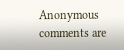Anonymous comments are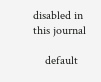disabled in this journal

    default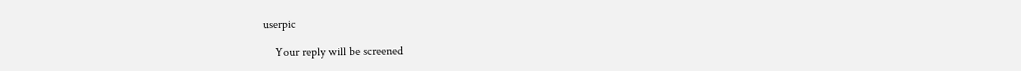userpic

    Your reply will be screened